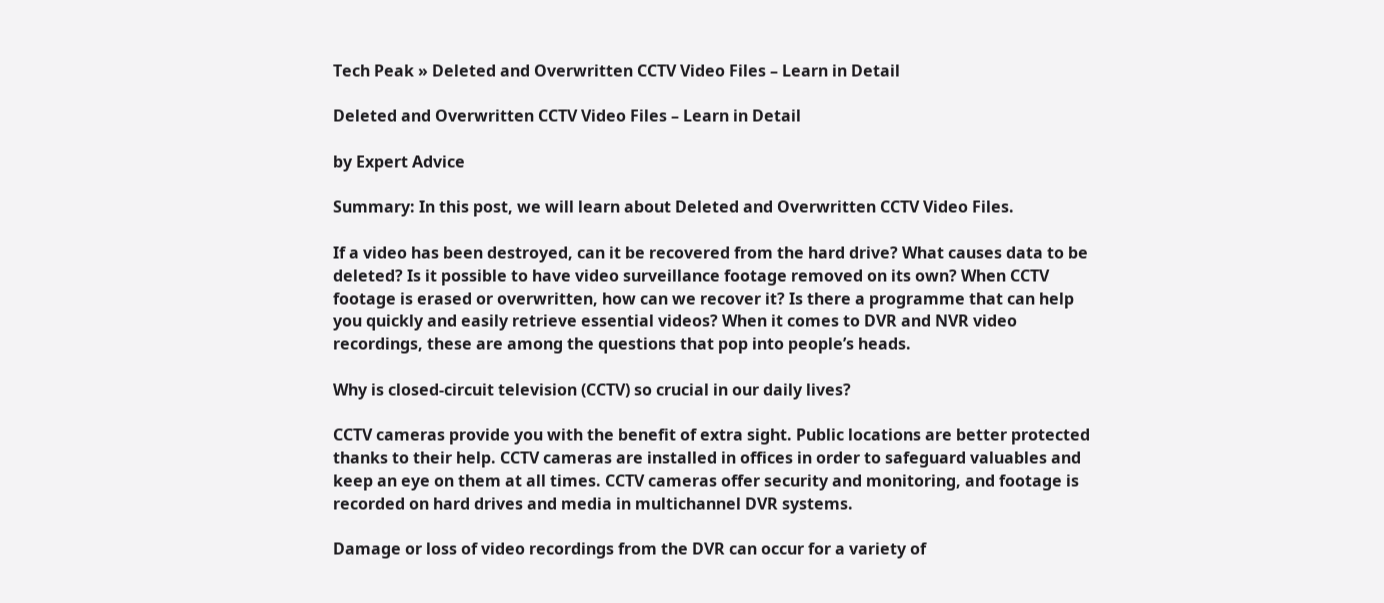Tech Peak » Deleted and Overwritten CCTV Video Files – Learn in Detail

Deleted and Overwritten CCTV Video Files – Learn in Detail

by Expert Advice

Summary: In this post, we will learn about Deleted and Overwritten CCTV Video Files.

If a video has been destroyed, can it be recovered from the hard drive? What causes data to be deleted? Is it possible to have video surveillance footage removed on its own? When CCTV footage is erased or overwritten, how can we recover it? Is there a programme that can help you quickly and easily retrieve essential videos? When it comes to DVR and NVR video recordings, these are among the questions that pop into people’s heads.

Why is closed-circuit television (CCTV) so crucial in our daily lives?

CCTV cameras provide you with the benefit of extra sight. Public locations are better protected thanks to their help. CCTV cameras are installed in offices in order to safeguard valuables and keep an eye on them at all times. CCTV cameras offer security and monitoring, and footage is recorded on hard drives and media in multichannel DVR systems.

Damage or loss of video recordings from the DVR can occur for a variety of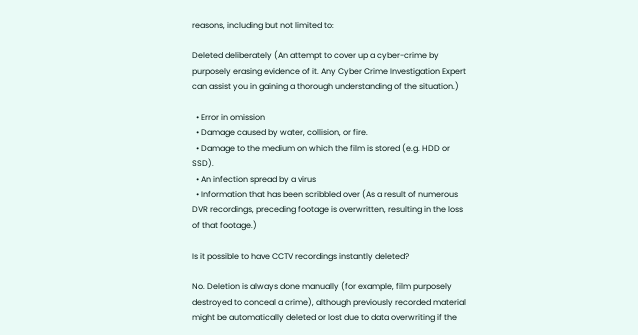reasons, including but not limited to:

Deleted deliberately (An attempt to cover up a cyber-crime by purposely erasing evidence of it. Any Cyber Crime Investigation Expert can assist you in gaining a thorough understanding of the situation.)

  • Error in omission
  • Damage caused by water, collision, or fire.
  • Damage to the medium on which the film is stored (e.g. HDD or SSD).
  • An infection spread by a virus
  • Information that has been scribbled over (As a result of numerous DVR recordings, preceding footage is overwritten, resulting in the loss of that footage.)

Is it possible to have CCTV recordings instantly deleted?

No. Deletion is always done manually (for example, film purposely destroyed to conceal a crime), although previously recorded material might be automatically deleted or lost due to data overwriting if the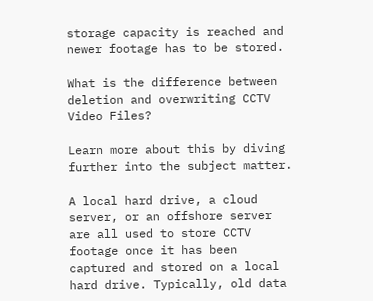storage capacity is reached and newer footage has to be stored.

What is the difference between deletion and overwriting CCTV Video Files?

Learn more about this by diving further into the subject matter.

A local hard drive, a cloud server, or an offshore server are all used to store CCTV footage once it has been captured and stored on a local hard drive. Typically, old data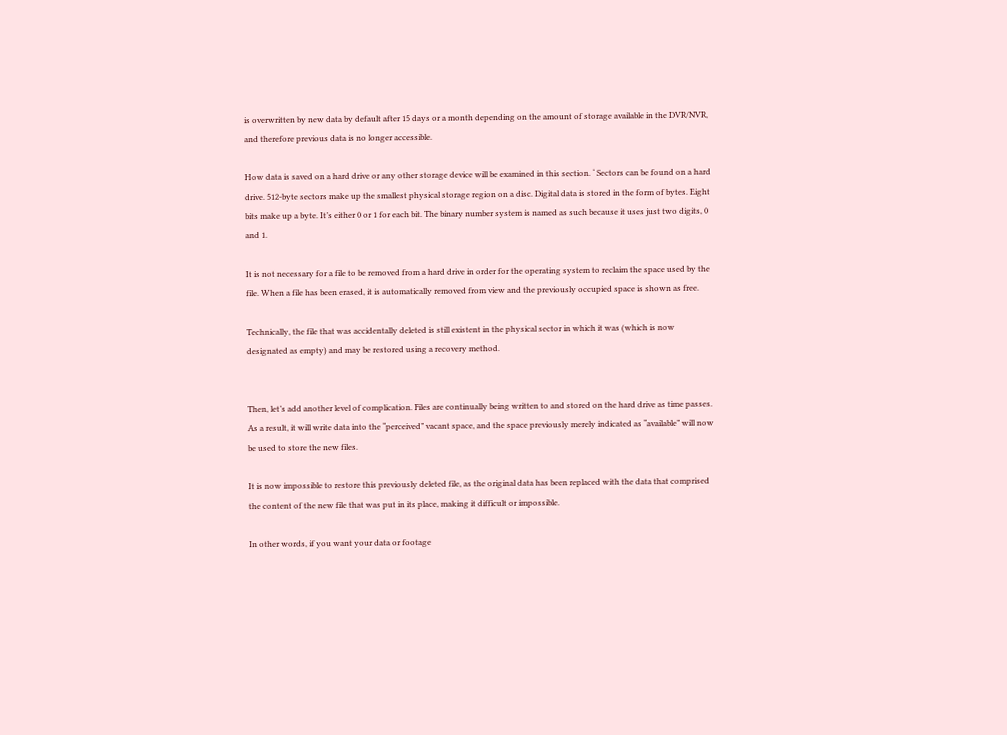is overwritten by new data by default after 15 days or a month depending on the amount of storage available in the DVR/NVR, and therefore previous data is no longer accessible.

How data is saved on a hard drive or any other storage device will be examined in this section. ‘ Sectors can be found on a hard drive. 512-byte sectors make up the smallest physical storage region on a disc. Digital data is stored in the form of bytes. Eight bits make up a byte. It’s either 0 or 1 for each bit. The binary number system is named as such because it uses just two digits, 0 and 1.

It is not necessary for a file to be removed from a hard drive in order for the operating system to reclaim the space used by the file. When a file has been erased, it is automatically removed from view and the previously occupied space is shown as free.

Technically, the file that was accidentally deleted is still existent in the physical sector in which it was (which is now designated as empty) and may be restored using a recovery method.


Then, let’s add another level of complication. Files are continually being written to and stored on the hard drive as time passes. As a result, it will write data into the “perceived” vacant space, and the space previously merely indicated as “available” will now be used to store the new files.

It is now impossible to restore this previously deleted file, as the original data has been replaced with the data that comprised the content of the new file that was put in its place, making it difficult or impossible.

In other words, if you want your data or footage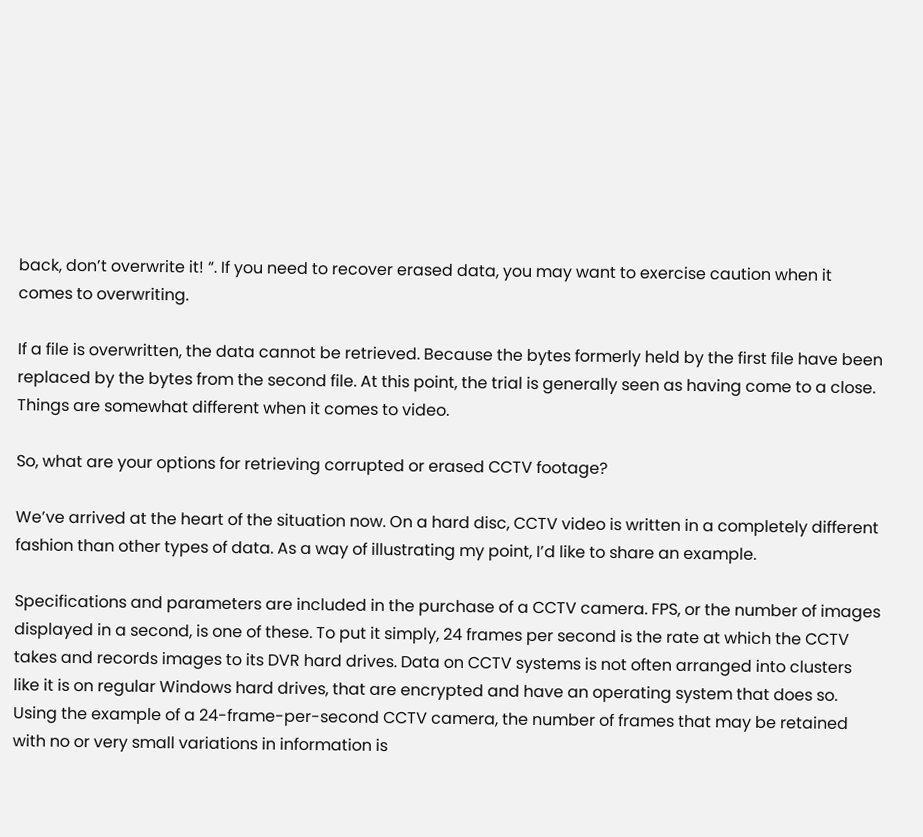back, don’t overwrite it! “. If you need to recover erased data, you may want to exercise caution when it comes to overwriting.

If a file is overwritten, the data cannot be retrieved. Because the bytes formerly held by the first file have been replaced by the bytes from the second file. At this point, the trial is generally seen as having come to a close. Things are somewhat different when it comes to video.

So, what are your options for retrieving corrupted or erased CCTV footage?

We’ve arrived at the heart of the situation now. On a hard disc, CCTV video is written in a completely different fashion than other types of data. As a way of illustrating my point, I’d like to share an example.

Specifications and parameters are included in the purchase of a CCTV camera. FPS, or the number of images displayed in a second, is one of these. To put it simply, 24 frames per second is the rate at which the CCTV takes and records images to its DVR hard drives. Data on CCTV systems is not often arranged into clusters like it is on regular Windows hard drives, that are encrypted and have an operating system that does so. Using the example of a 24-frame-per-second CCTV camera, the number of frames that may be retained with no or very small variations in information is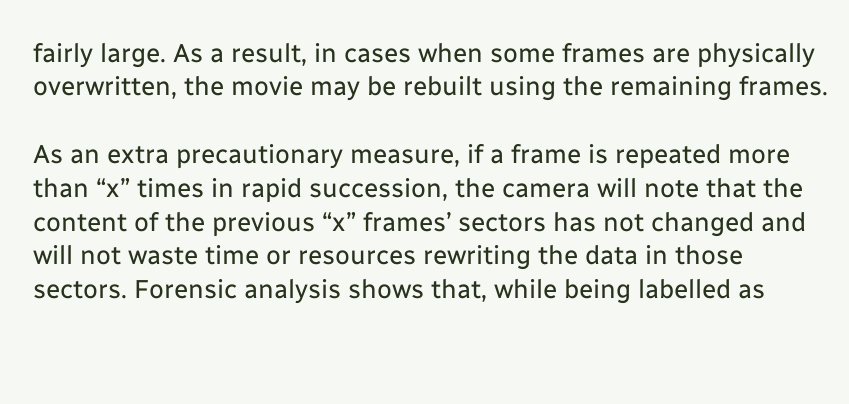fairly large. As a result, in cases when some frames are physically overwritten, the movie may be rebuilt using the remaining frames.

As an extra precautionary measure, if a frame is repeated more than “x” times in rapid succession, the camera will note that the content of the previous “x” frames’ sectors has not changed and will not waste time or resources rewriting the data in those sectors. Forensic analysis shows that, while being labelled as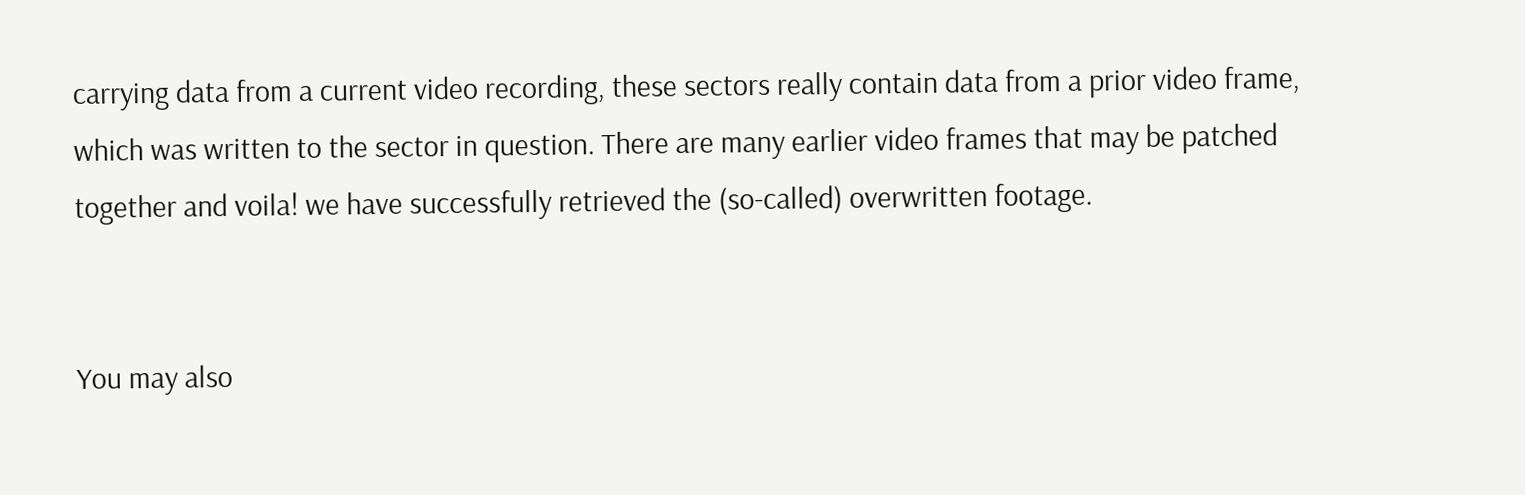carrying data from a current video recording, these sectors really contain data from a prior video frame, which was written to the sector in question. There are many earlier video frames that may be patched together and voila! we have successfully retrieved the (so-called) overwritten footage.


You may also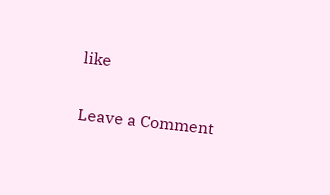like

Leave a Comment